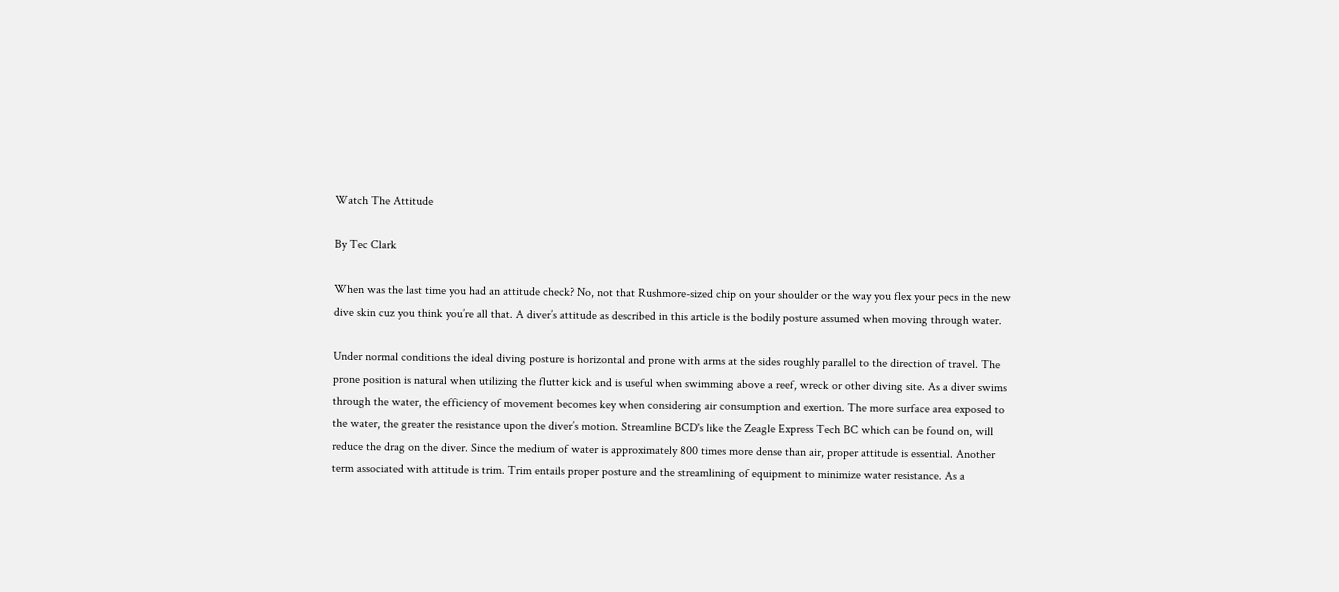Watch The Attitude

By Tec Clark

When was the last time you had an attitude check? No, not that Rushmore-sized chip on your shoulder or the way you flex your pecs in the new dive skin cuz you think you’re all that. A diver’s attitude as described in this article is the bodily posture assumed when moving through water.

Under normal conditions the ideal diving posture is horizontal and prone with arms at the sides roughly parallel to the direction of travel. The prone position is natural when utilizing the flutter kick and is useful when swimming above a reef, wreck or other diving site. As a diver swims through the water, the efficiency of movement becomes key when considering air consumption and exertion. The more surface area exposed to the water, the greater the resistance upon the diver’s motion. Streamline BCD's like the Zeagle Express Tech BC which can be found on, will reduce the drag on the diver. Since the medium of water is approximately 800 times more dense than air, proper attitude is essential. Another term associated with attitude is trim. Trim entails proper posture and the streamlining of equipment to minimize water resistance. As a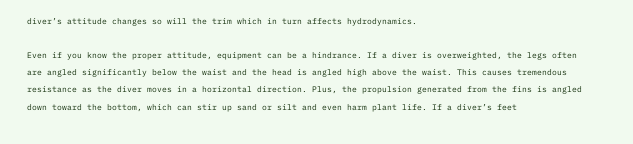diver’s attitude changes so will the trim which in turn affects hydrodynamics.

Even if you know the proper attitude, equipment can be a hindrance. If a diver is overweighted, the legs often are angled significantly below the waist and the head is angled high above the waist. This causes tremendous resistance as the diver moves in a horizontal direction. Plus, the propulsion generated from the fins is angled down toward the bottom, which can stir up sand or silt and even harm plant life. If a diver’s feet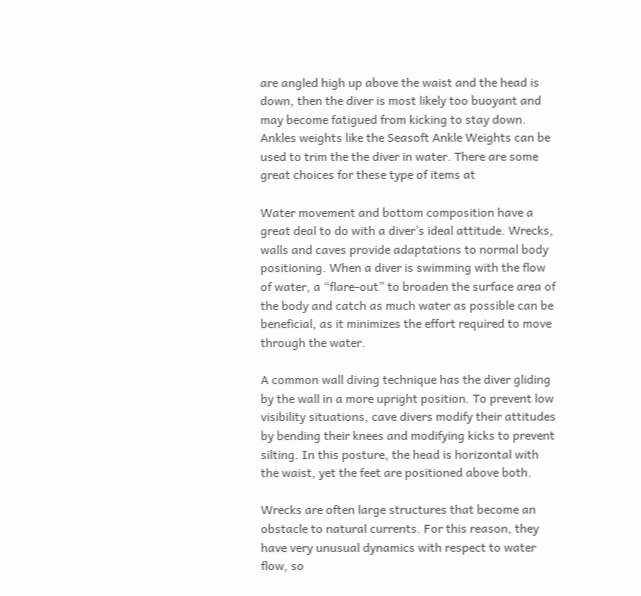are angled high up above the waist and the head is down, then the diver is most likely too buoyant and may become fatigued from kicking to stay down. Ankles weights like the Seasoft Ankle Weights can be used to trim the the diver in water. There are some great choices for these type of items at

Water movement and bottom composition have a great deal to do with a diver’s ideal attitude. Wrecks, walls and caves provide adaptations to normal body positioning. When a diver is swimming with the flow of water, a “flare-out” to broaden the surface area of the body and catch as much water as possible can be beneficial, as it minimizes the effort required to move through the water.

A common wall diving technique has the diver gliding by the wall in a more upright position. To prevent low visibility situations, cave divers modify their attitudes by bending their knees and modifying kicks to prevent silting. In this posture, the head is horizontal with the waist, yet the feet are positioned above both.

Wrecks are often large structures that become an obstacle to natural currents. For this reason, they have very unusual dynamics with respect to water flow, so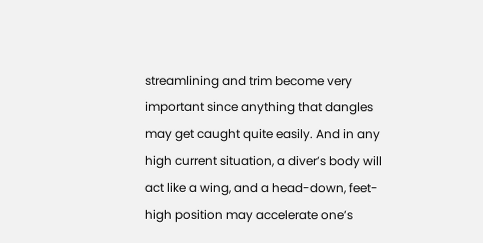streamlining and trim become very important since anything that dangles may get caught quite easily. And in any high current situation, a diver’s body will act like a wing, and a head-down, feet-high position may accelerate one’s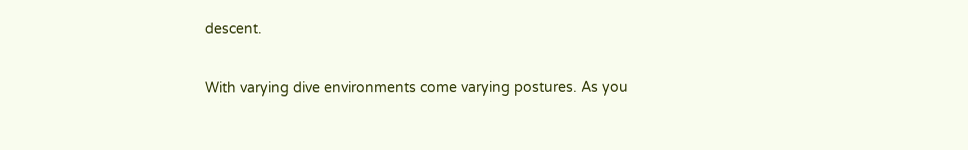descent.

With varying dive environments come varying postures. As you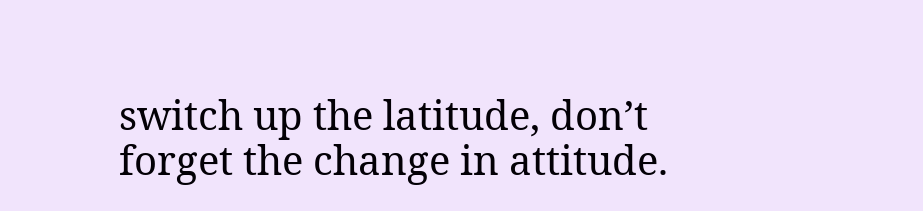switch up the latitude, don’t forget the change in attitude.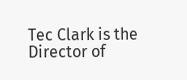Tec Clark is the Director of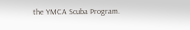the YMCA Scuba Program.